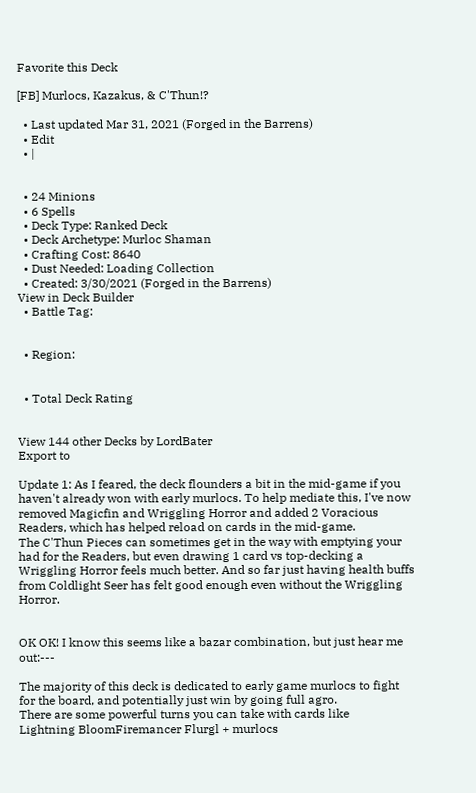Favorite this Deck

[FB] Murlocs, Kazakus, & C'Thun!?

  • Last updated Mar 31, 2021 (Forged in the Barrens)
  • Edit
  • |


  • 24 Minions
  • 6 Spells
  • Deck Type: Ranked Deck
  • Deck Archetype: Murloc Shaman
  • Crafting Cost: 8640
  • Dust Needed: Loading Collection
  • Created: 3/30/2021 (Forged in the Barrens)
View in Deck Builder
  • Battle Tag:


  • Region:


  • Total Deck Rating


View 144 other Decks by LordBater
Export to

Update 1: As I feared, the deck flounders a bit in the mid-game if you haven't already won with early murlocs. To help mediate this, I've now removed Magicfin and Wriggling Horror and added 2 Voracious Readers, which has helped reload on cards in the mid-game.
The C'Thun Pieces can sometimes get in the way with emptying your had for the Readers, but even drawing 1 card vs top-decking a Wriggling Horror feels much better. And so far just having health buffs from Coldlight Seer has felt good enough even without the Wriggling Horror.


OK OK! I know this seems like a bazar combination, but just hear me out:---

The majority of this deck is dedicated to early game murlocs to fight for the board, and potentially just win by going full agro.
There are some powerful turns you can take with cards like
Lightning BloomFiremancer Flurgl + murlocs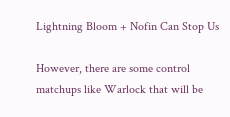Lightning Bloom + Nofin Can Stop Us

However, there are some control matchups like Warlock that will be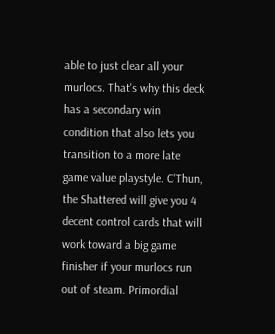able to just clear all your murlocs. That's why this deck has a secondary win condition that also lets you transition to a more late game value playstyle. C'Thun, the Shattered will give you 4 decent control cards that will work toward a big game finisher if your murlocs run out of steam. Primordial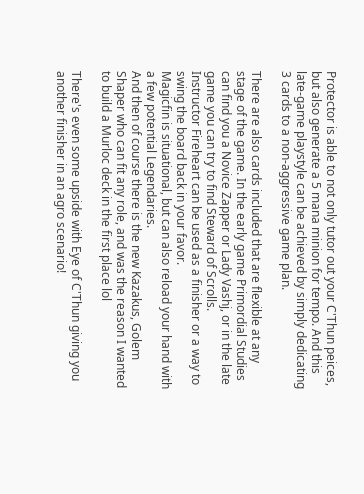Protector is able to not only tutor out your C'Thun peices, but also generate a 5 mana minion for tempo. And this late-game playstyle can be achieved by simply dedicating 3 cards to a non-aggressive game plan.

There are also cards included that are flexible at any stage of the game. In the early game Primordial Studies can find you a Novice Zapper or Lady Vashj, or in the late game you can try to find Steward of Scrolls.
Instructor Fireheart can be used as a finisher or a way to swing the board back in your favor.
Magicfin is situational, but can also reload your hand with a few potential Legendaries.
And then of course there is the new Kazakus, Golem Shaper who can fit any role, and was the reason I wanted to build a Murloc deck in the first place lol

There's even some upside with Eye of C'Thun giving you another finisher in an agro scenario!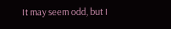It may seem odd, but I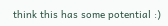think this has some potential :)